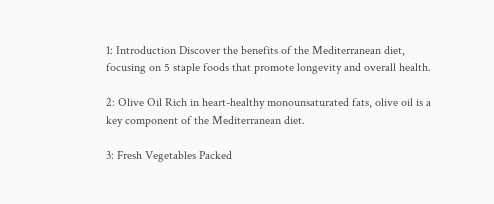1: Introduction Discover the benefits of the Mediterranean diet, focusing on 5 staple foods that promote longevity and overall health.

2: Olive Oil Rich in heart-healthy monounsaturated fats, olive oil is a key component of the Mediterranean diet.

3: Fresh Vegetables Packed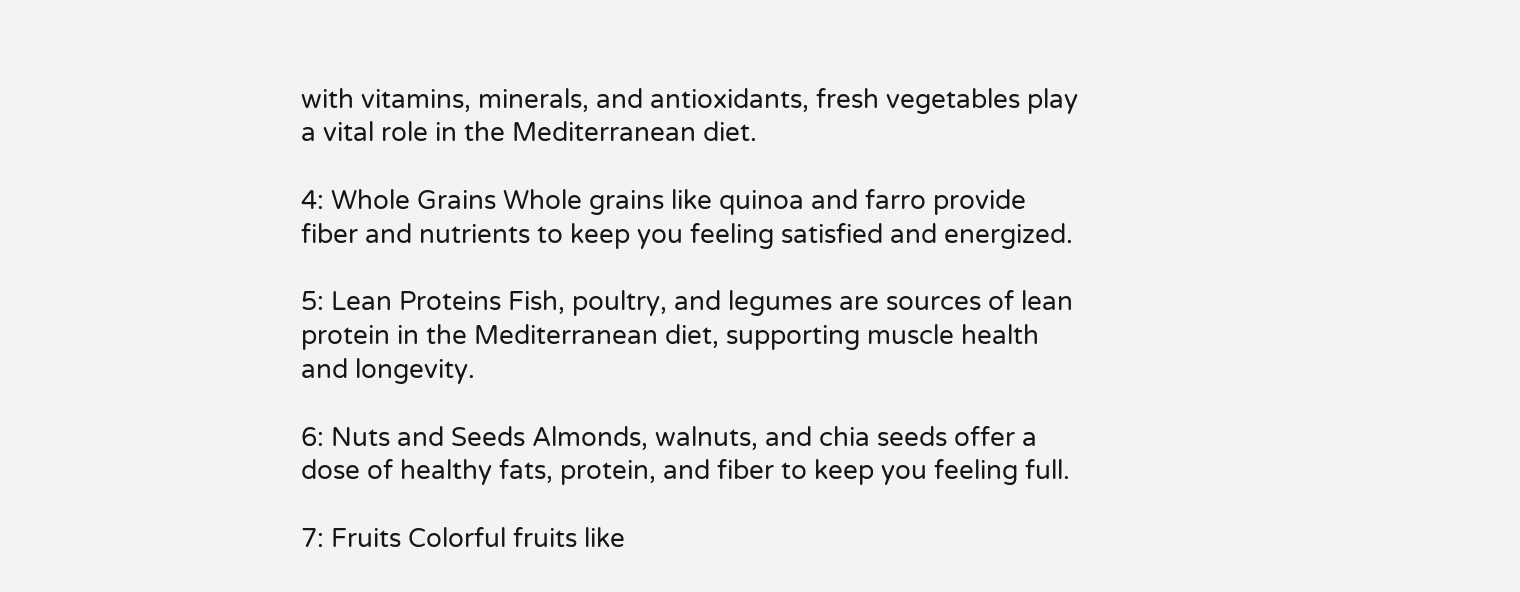with vitamins, minerals, and antioxidants, fresh vegetables play a vital role in the Mediterranean diet.

4: Whole Grains Whole grains like quinoa and farro provide fiber and nutrients to keep you feeling satisfied and energized.

5: Lean Proteins Fish, poultry, and legumes are sources of lean protein in the Mediterranean diet, supporting muscle health and longevity.

6: Nuts and Seeds Almonds, walnuts, and chia seeds offer a dose of healthy fats, protein, and fiber to keep you feeling full.

7: Fruits Colorful fruits like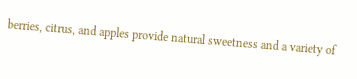berries, citrus, and apples provide natural sweetness and a variety of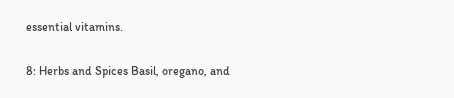essential vitamins.

8: Herbs and Spices Basil, oregano, and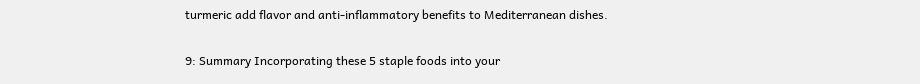turmeric add flavor and anti-inflammatory benefits to Mediterranean dishes.

9: Summary Incorporating these 5 staple foods into your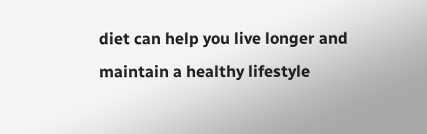diet can help you live longer and maintain a healthy lifestyle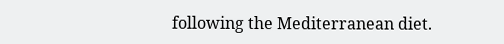following the Mediterranean diet.